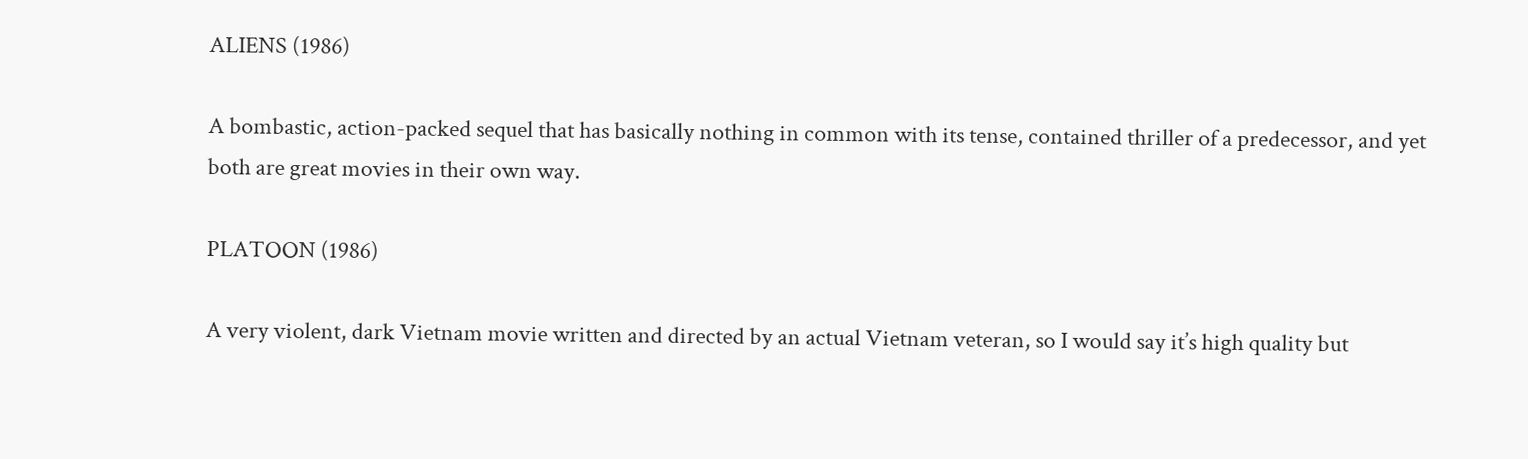ALIENS (1986)

A bombastic, action-packed sequel that has basically nothing in common with its tense, contained thriller of a predecessor, and yet both are great movies in their own way.

PLATOON (1986)

A very violent, dark Vietnam movie written and directed by an actual Vietnam veteran, so I would say it’s high quality but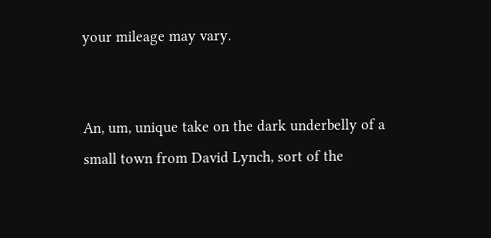your mileage may vary.


An, um, unique take on the dark underbelly of a small town from David Lynch, sort of the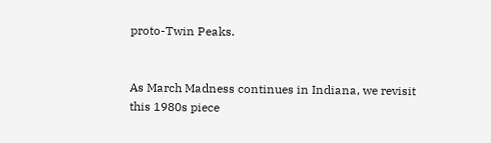proto-Twin Peaks.


As March Madness continues in Indiana, we revisit this 1980s piece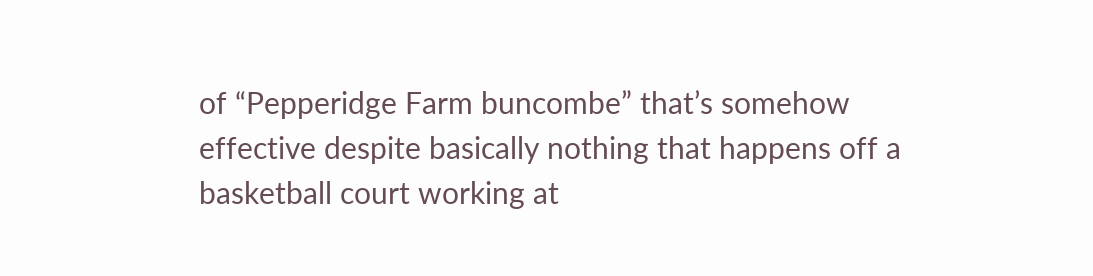of “Pepperidge Farm buncombe” that’s somehow effective despite basically nothing that happens off a basketball court working at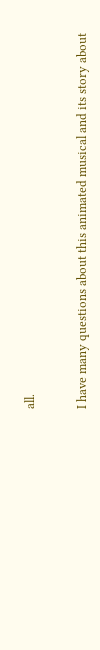all.


I have many questions about this animated musical and its story about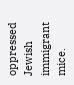oppressed Jewish immigrant mice.